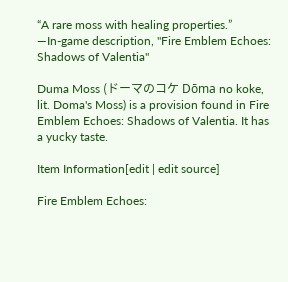“A rare moss with healing properties.”
—In-game description, "Fire Emblem Echoes: Shadows of Valentia"

Duma Moss (ドーマのコケ Dōma no koke, lit. Doma's Moss) is a provision found in Fire Emblem Echoes: Shadows of Valentia. It has a yucky taste.

Item Information[edit | edit source]

Fire Emblem Echoes: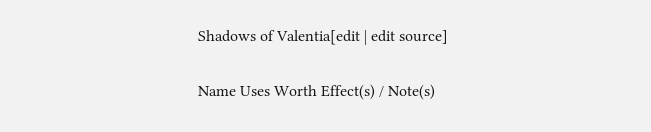Shadows of Valentia[edit | edit source]

Name Uses Worth Effect(s) / Note(s)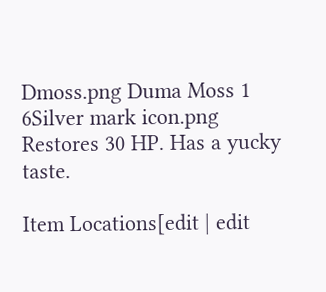Dmoss.png Duma Moss 1 6Silver mark icon.png Restores 30 HP. Has a yucky taste.

Item Locations[edit | edit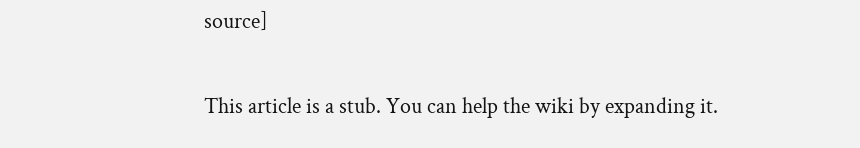source]

This article is a stub. You can help the wiki by expanding it.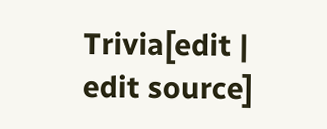Trivia[edit | edit source]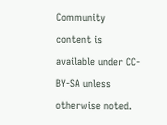Community content is available under CC-BY-SA unless otherwise noted.